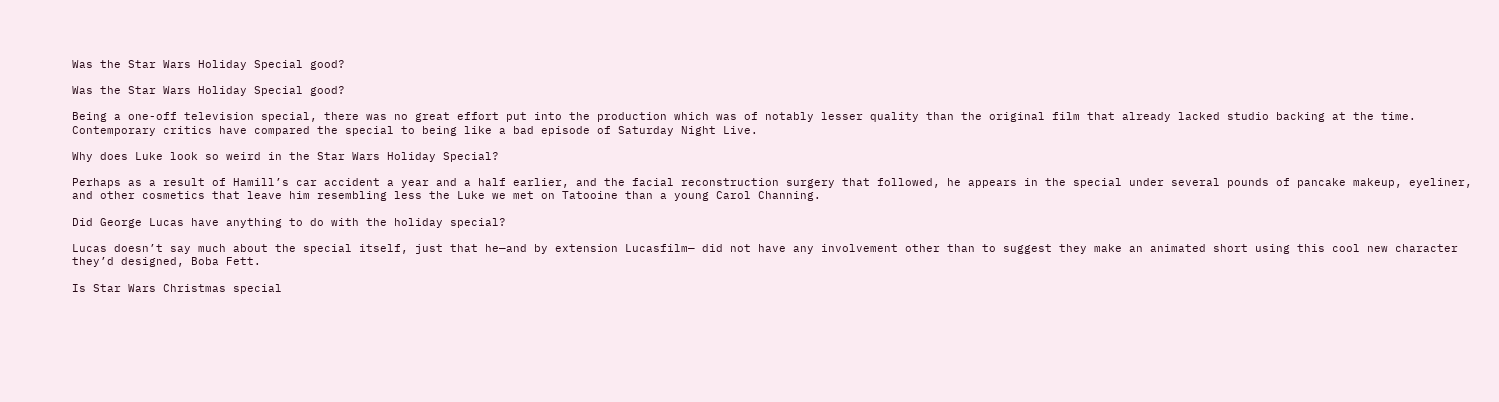Was the Star Wars Holiday Special good?

Was the Star Wars Holiday Special good?

Being a one-off television special, there was no great effort put into the production which was of notably lesser quality than the original film that already lacked studio backing at the time. Contemporary critics have compared the special to being like a bad episode of Saturday Night Live.

Why does Luke look so weird in the Star Wars Holiday Special?

Perhaps as a result of Hamill’s car accident a year and a half earlier, and the facial reconstruction surgery that followed, he appears in the special under several pounds of pancake makeup, eyeliner, and other cosmetics that leave him resembling less the Luke we met on Tatooine than a young Carol Channing.

Did George Lucas have anything to do with the holiday special?

Lucas doesn’t say much about the special itself, just that he—and by extension Lucasfilm— did not have any involvement other than to suggest they make an animated short using this cool new character they’d designed, Boba Fett.

Is Star Wars Christmas special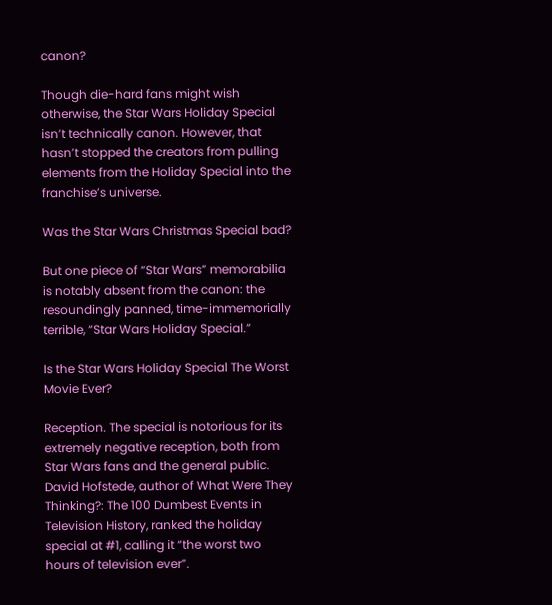canon?

Though die-hard fans might wish otherwise, the Star Wars Holiday Special isn’t technically canon. However, that hasn’t stopped the creators from pulling elements from the Holiday Special into the franchise’s universe.

Was the Star Wars Christmas Special bad?

But one piece of “Star Wars” memorabilia is notably absent from the canon: the resoundingly panned, time-immemorially terrible, “Star Wars Holiday Special.”

Is the Star Wars Holiday Special The Worst Movie Ever?

Reception. The special is notorious for its extremely negative reception, both from Star Wars fans and the general public. David Hofstede, author of What Were They Thinking?: The 100 Dumbest Events in Television History, ranked the holiday special at #1, calling it “the worst two hours of television ever”.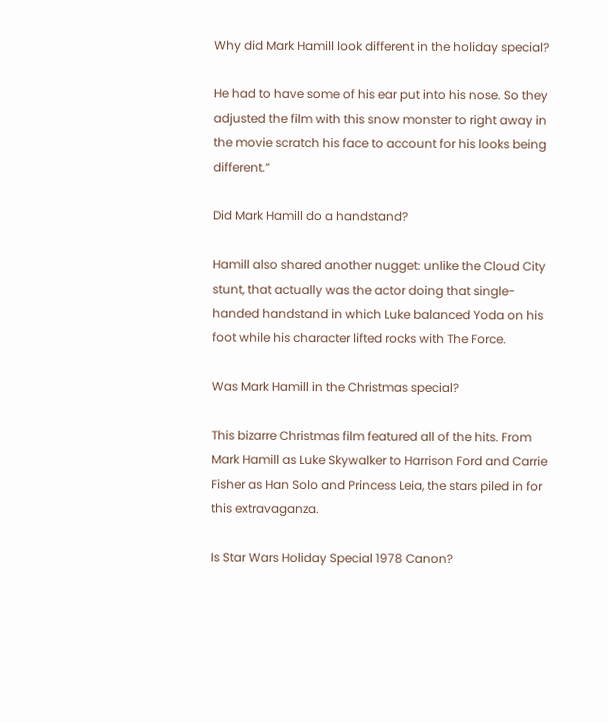Why did Mark Hamill look different in the holiday special?

He had to have some of his ear put into his nose. So they adjusted the film with this snow monster to right away in the movie scratch his face to account for his looks being different.”

Did Mark Hamill do a handstand?

Hamill also shared another nugget: unlike the Cloud City stunt, that actually was the actor doing that single-handed handstand in which Luke balanced Yoda on his foot while his character lifted rocks with The Force.

Was Mark Hamill in the Christmas special?

This bizarre Christmas film featured all of the hits. From Mark Hamill as Luke Skywalker to Harrison Ford and Carrie Fisher as Han Solo and Princess Leia, the stars piled in for this extravaganza.

Is Star Wars Holiday Special 1978 Canon?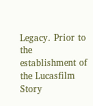Legacy. Prior to the establishment of the Lucasfilm Story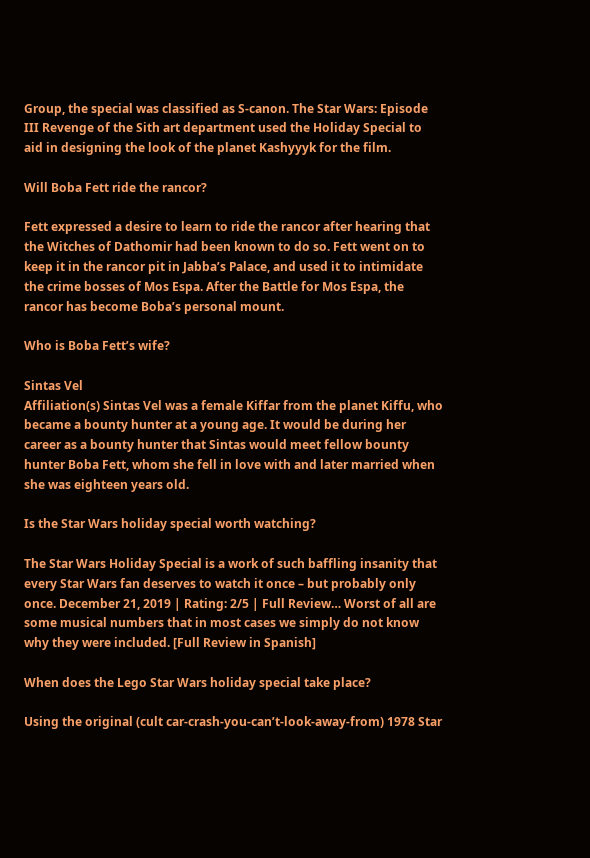Group, the special was classified as S-canon. The Star Wars: Episode III Revenge of the Sith art department used the Holiday Special to aid in designing the look of the planet Kashyyyk for the film.

Will Boba Fett ride the rancor?

Fett expressed a desire to learn to ride the rancor after hearing that the Witches of Dathomir had been known to do so. Fett went on to keep it in the rancor pit in Jabba’s Palace, and used it to intimidate the crime bosses of Mos Espa. After the Battle for Mos Espa, the rancor has become Boba’s personal mount.

Who is Boba Fett’s wife?

Sintas Vel
Affiliation(s) Sintas Vel was a female Kiffar from the planet Kiffu, who became a bounty hunter at a young age. It would be during her career as a bounty hunter that Sintas would meet fellow bounty hunter Boba Fett, whom she fell in love with and later married when she was eighteen years old.

Is the Star Wars holiday special worth watching?

The Star Wars Holiday Special is a work of such baffling insanity that every Star Wars fan deserves to watch it once – but probably only once. December 21, 2019 | Rating: 2/5 | Full Review… Worst of all are some musical numbers that in most cases we simply do not know why they were included. [Full Review in Spanish]

When does the Lego Star Wars holiday special take place?

Using the original (cult car-crash-you-can’t-look-away-from) 1978 Star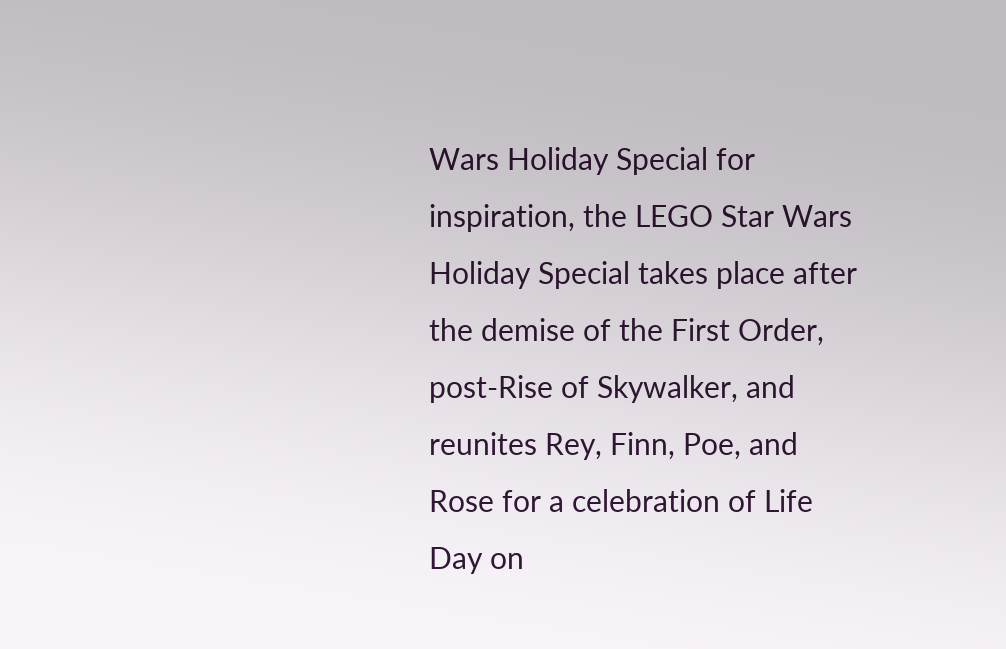Wars Holiday Special for inspiration, the LEGO Star Wars Holiday Special takes place after the demise of the First Order, post-Rise of Skywalker, and reunites Rey, Finn, Poe, and Rose for a celebration of Life Day on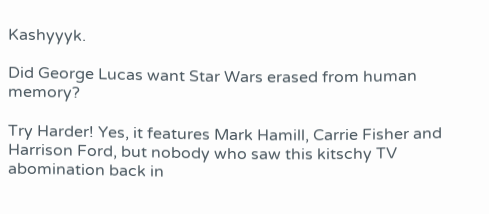Kashyyyk.

Did George Lucas want Star Wars erased from human memory?

Try Harder! Yes, it features Mark Hamill, Carrie Fisher and Harrison Ford, but nobody who saw this kitschy TV abomination back in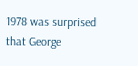1978 was surprised that George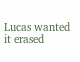Lucas wanted it erased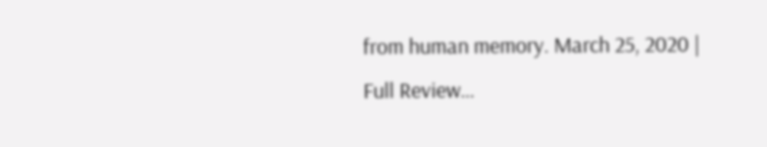from human memory. March 25, 2020 | Full Review…